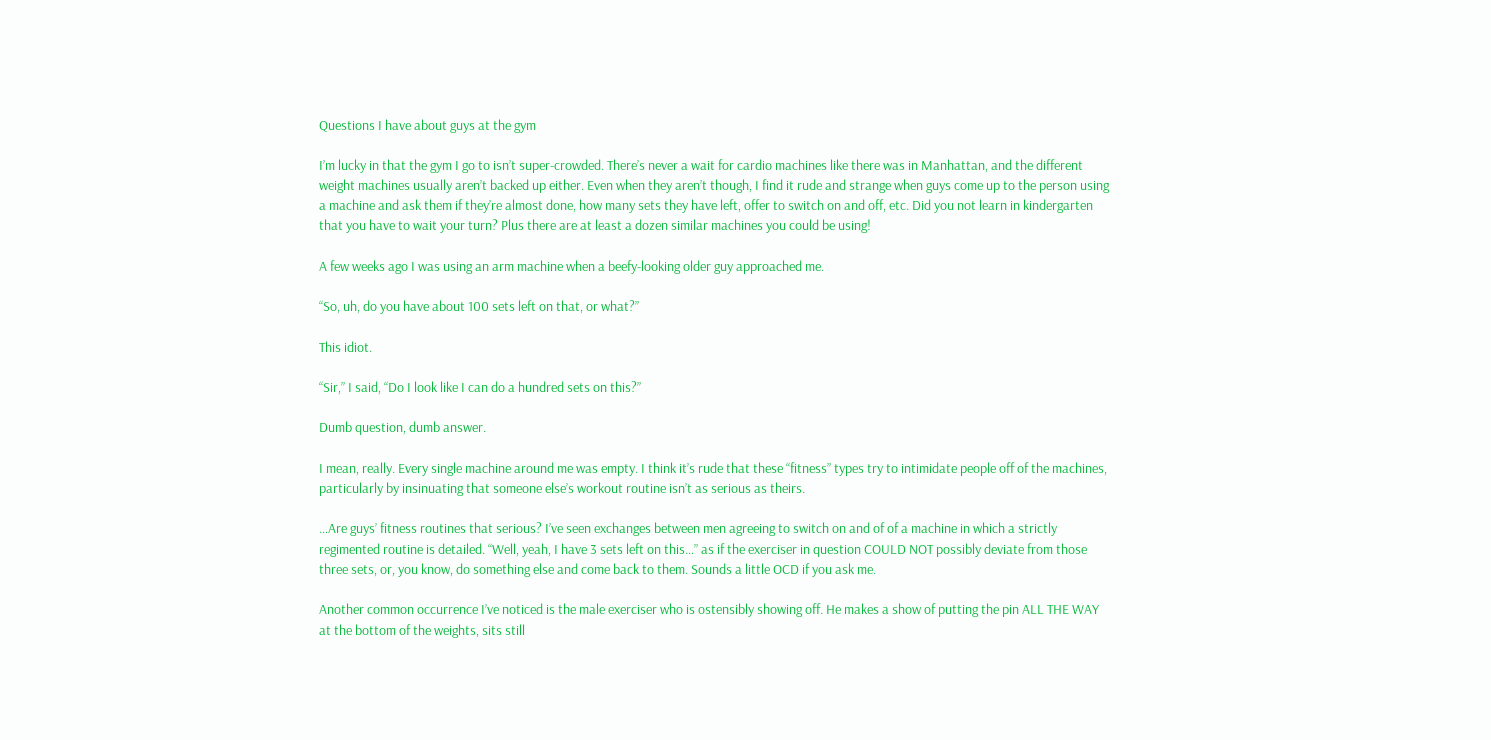Questions I have about guys at the gym

I’m lucky in that the gym I go to isn’t super-crowded. There’s never a wait for cardio machines like there was in Manhattan, and the different weight machines usually aren’t backed up either. Even when they aren’t though, I find it rude and strange when guys come up to the person using a machine and ask them if they’re almost done, how many sets they have left, offer to switch on and off, etc. Did you not learn in kindergarten that you have to wait your turn? Plus there are at least a dozen similar machines you could be using!

A few weeks ago I was using an arm machine when a beefy-looking older guy approached me.

“So, uh, do you have about 100 sets left on that, or what?”

This idiot.

“Sir,” I said, “Do I look like I can do a hundred sets on this?”

Dumb question, dumb answer.

I mean, really. Every single machine around me was empty. I think it’s rude that these “fitness” types try to intimidate people off of the machines, particularly by insinuating that someone else’s workout routine isn’t as serious as theirs.

…Are guys’ fitness routines that serious? I’ve seen exchanges between men agreeing to switch on and of of a machine in which a strictly regimented routine is detailed. “Well, yeah, I have 3 sets left on this…” as if the exerciser in question COULD NOT possibly deviate from those three sets, or, you know, do something else and come back to them. Sounds a little OCD if you ask me.

Another common occurrence I’ve noticed is the male exerciser who is ostensibly showing off. He makes a show of putting the pin ALL THE WAY at the bottom of the weights, sits still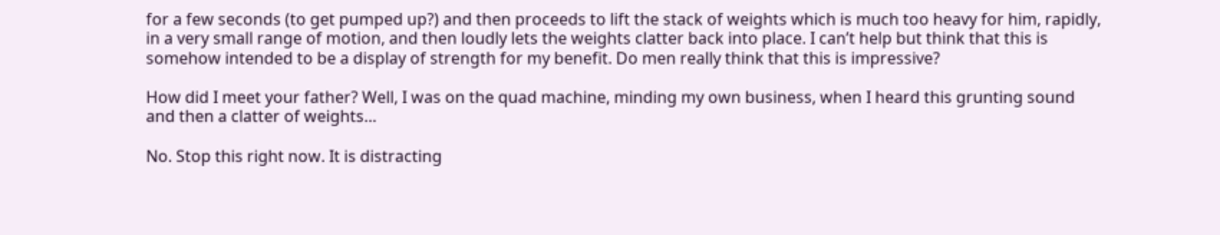for a few seconds (to get pumped up?) and then proceeds to lift the stack of weights which is much too heavy for him, rapidly, in a very small range of motion, and then loudly lets the weights clatter back into place. I can’t help but think that this is somehow intended to be a display of strength for my benefit. Do men really think that this is impressive?

How did I meet your father? Well, I was on the quad machine, minding my own business, when I heard this grunting sound and then a clatter of weights…

No. Stop this right now. It is distracting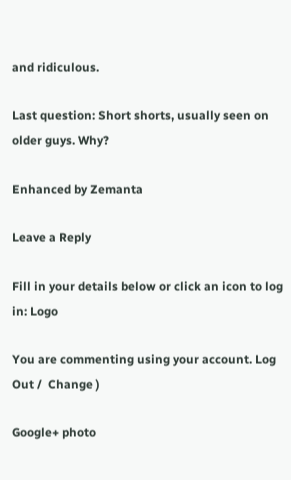and ridiculous.

Last question: Short shorts, usually seen on older guys. Why?

Enhanced by Zemanta

Leave a Reply

Fill in your details below or click an icon to log in: Logo

You are commenting using your account. Log Out /  Change )

Google+ photo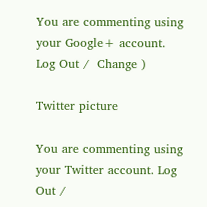You are commenting using your Google+ account. Log Out /  Change )

Twitter picture

You are commenting using your Twitter account. Log Out /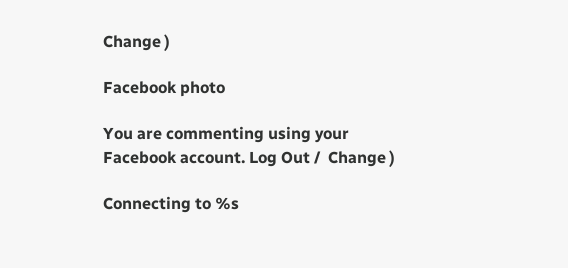Change )

Facebook photo

You are commenting using your Facebook account. Log Out /  Change )

Connecting to %s